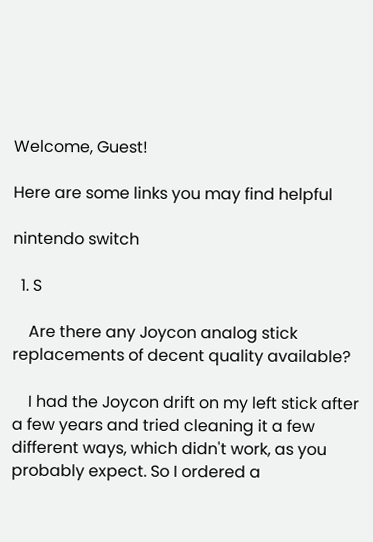Welcome, Guest!

Here are some links you may find helpful

nintendo switch

  1. S

    Are there any Joycon analog stick replacements of decent quality available?

    I had the Joycon drift on my left stick after a few years and tried cleaning it a few different ways, which didn't work, as you probably expect. So I ordered a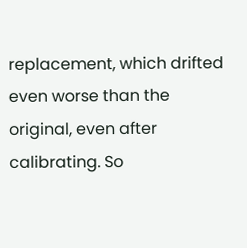replacement, which drifted even worse than the original, even after calibrating. So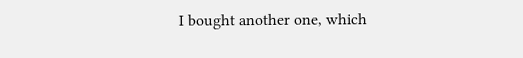I bought another one, which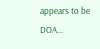appears to be DOA...